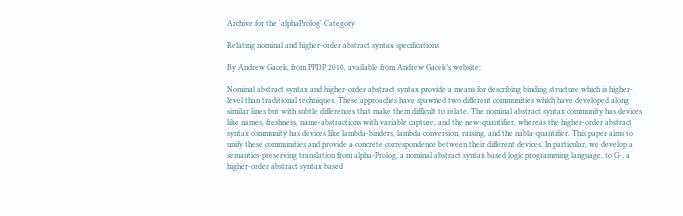Archive for the 'alphaProlog' Category

Relating nominal and higher-order abstract syntax specifications

By Andrew Gacek, from PPDP 2010, available from Andrew Gacek’s website:

Nominal abstract syntax and higher-order abstract syntax provide a means for describing binding structure which is higher-level than traditional techniques. These approaches have spawned two different communities which have developed along similar lines but with subtle differences that make them difficult to relate. The nominal abstract syntax community has devices like names, freshness, name-abstractions with variable capture, and the new-quantifier, whereas the higher-order abstract syntax community has devices like lambda-binders, lambda conversion, raising, and the nabla-quantifier. This paper aims to unify these communities and provide a concrete correspondence between their different devices. In particular, we develop a semantics-preserving translation from alpha-Prolog, a nominal abstract syntax based logic programming language, to G-, a higher-order abstract syntax based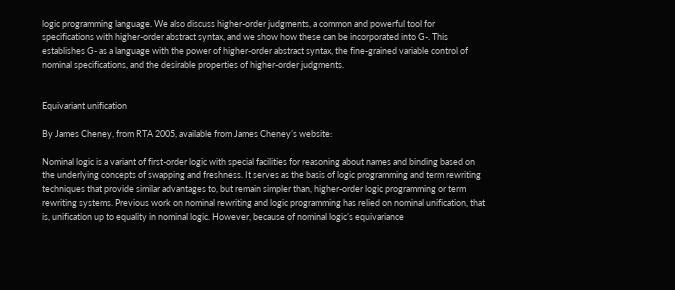logic programming language. We also discuss higher-order judgments, a common and powerful tool for specifications with higher-order abstract syntax, and we show how these can be incorporated into G-. This establishes G- as a language with the power of higher-order abstract syntax, the fine-grained variable control of nominal specifications, and the desirable properties of higher-order judgments.


Equivariant unification

By James Cheney, from RTA 2005, available from James Cheney’s website:

Nominal logic is a variant of first-order logic with special facilities for reasoning about names and binding based on the underlying concepts of swapping and freshness. It serves as the basis of logic programming and term rewriting techniques that provide similar advantages to, but remain simpler than, higher-order logic programming or term rewriting systems. Previous work on nominal rewriting and logic programming has relied on nominal unification, that is, unification up to equality in nominal logic. However, because of nominal logic’s equivariance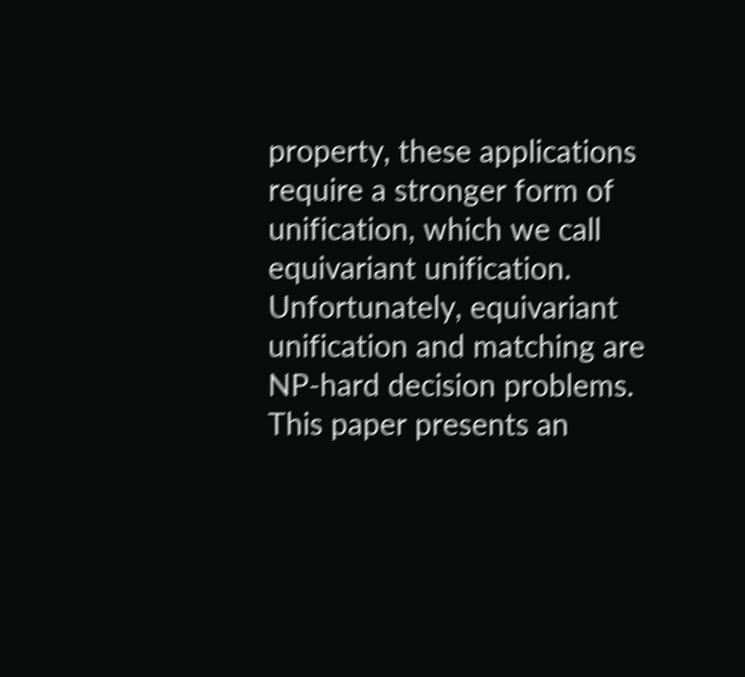property, these applications require a stronger form of unification, which we call equivariant unification. Unfortunately, equivariant unification and matching are NP-hard decision problems. This paper presents an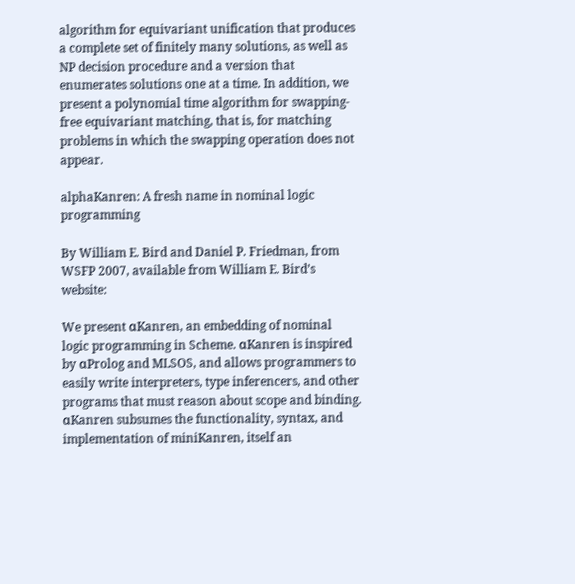algorithm for equivariant unification that produces a complete set of finitely many solutions, as well as NP decision procedure and a version that enumerates solutions one at a time. In addition, we present a polynomial time algorithm for swapping-free equivariant matching, that is, for matching problems in which the swapping operation does not appear.

alphaKanren: A fresh name in nominal logic programming

By William E. Bird and Daniel P. Friedman, from WSFP 2007, available from William E. Bird’s website:

We present αKanren, an embedding of nominal logic programming in Scheme. αKanren is inspired by αProlog and MLSOS, and allows programmers to easily write interpreters, type inferencers, and other programs that must reason about scope and binding. αKanren subsumes the functionality, syntax, and implementation of miniKanren, itself an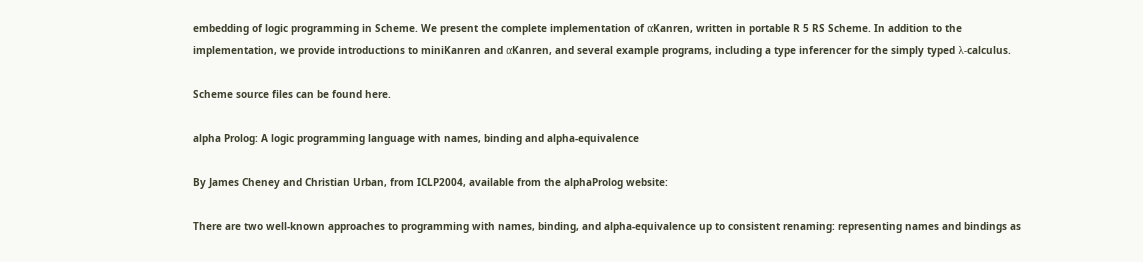embedding of logic programming in Scheme. We present the complete implementation of αKanren, written in portable R 5 RS Scheme. In addition to the implementation, we provide introductions to miniKanren and αKanren, and several example programs, including a type inferencer for the simply typed λ-calculus.

Scheme source files can be found here.

alpha Prolog: A logic programming language with names, binding and alpha-equivalence

By James Cheney and Christian Urban, from ICLP2004, available from the alphaProlog website:

There are two well-known approaches to programming with names, binding, and alpha-equivalence up to consistent renaming: representing names and bindings as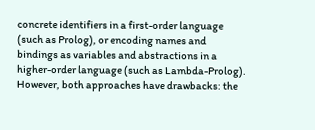concrete identifiers in a first-order language (such as Prolog), or encoding names and bindings as variables and abstractions in a higher-order language (such as Lambda-Prolog). However, both approaches have drawbacks: the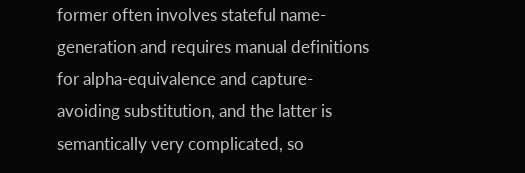former often involves stateful name-generation and requires manual definitions for alpha-equivalence and capture-avoiding substitution, and the latter is semantically very complicated, so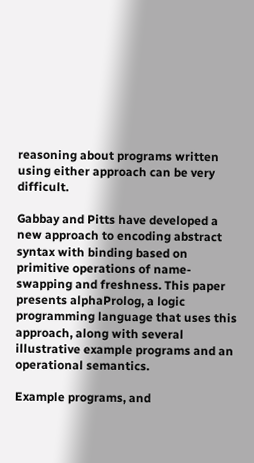reasoning about programs written using either approach can be very difficult.

Gabbay and Pitts have developed a new approach to encoding abstract syntax with binding based on primitive operations of name-swapping and freshness. This paper presents alphaProlog, a logic programming language that uses this approach, along with several illustrative example programs and an operational semantics.

Example programs, and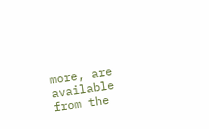more, are available from the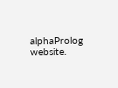alphaProlog website.